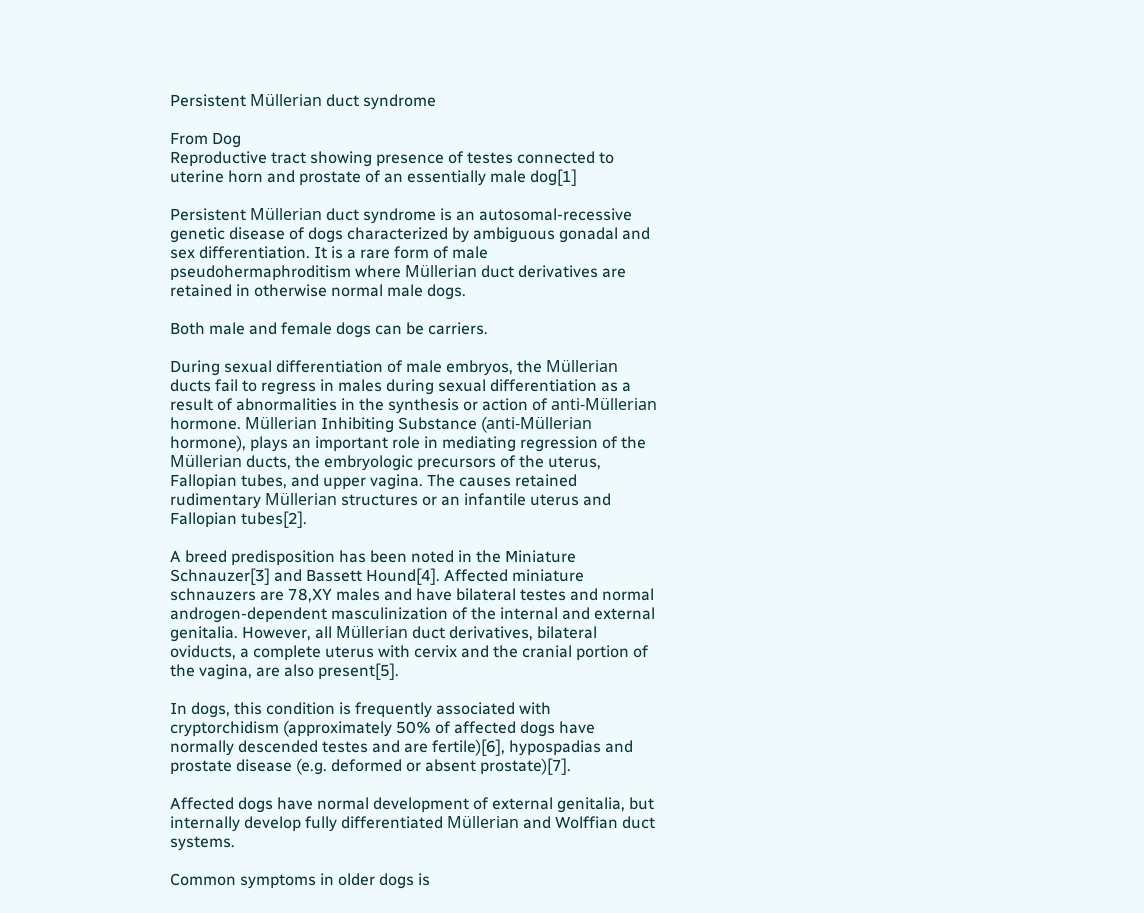Persistent Müllerian duct syndrome

From Dog
Reproductive tract showing presence of testes connected to uterine horn and prostate of an essentially male dog[1]

Persistent Müllerian duct syndrome is an autosomal-recessive genetic disease of dogs characterized by ambiguous gonadal and sex differentiation. It is a rare form of male pseudohermaphroditism where Müllerian duct derivatives are retained in otherwise normal male dogs.

Both male and female dogs can be carriers.

During sexual differentiation of male embryos, the Müllerian ducts fail to regress in males during sexual differentiation as a result of abnormalities in the synthesis or action of anti-Müllerian hormone. Müllerian Inhibiting Substance (anti-Müllerian hormone), plays an important role in mediating regression of the Müllerian ducts, the embryologic precursors of the uterus, Fallopian tubes, and upper vagina. The causes retained rudimentary Müllerian structures or an infantile uterus and Fallopian tubes[2].

A breed predisposition has been noted in the Miniature Schnauzer[3] and Bassett Hound[4]. Affected miniature schnauzers are 78,XY males and have bilateral testes and normal androgen-dependent masculinization of the internal and external genitalia. However, all Müllerian duct derivatives, bilateral oviducts, a complete uterus with cervix and the cranial portion of the vagina, are also present[5].

In dogs, this condition is frequently associated with cryptorchidism (approximately 50% of affected dogs have normally descended testes and are fertile)[6], hypospadias and prostate disease (e.g. deformed or absent prostate)[7].

Affected dogs have normal development of external genitalia, but internally develop fully differentiated Müllerian and Wolffian duct systems.

Common symptoms in older dogs is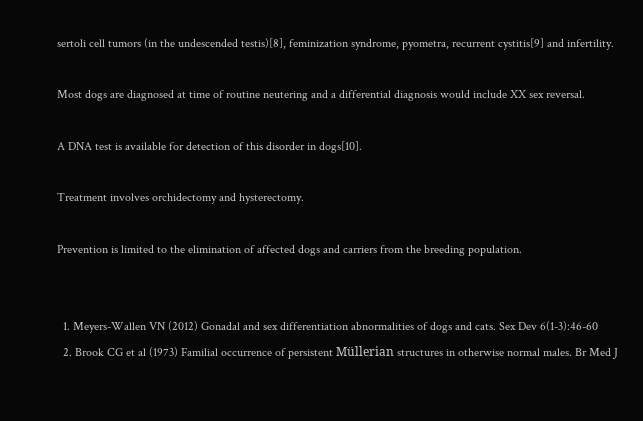sertoli cell tumors (in the undescended testis)[8], feminization syndrome, pyometra, recurrent cystitis[9] and infertility.

Most dogs are diagnosed at time of routine neutering and a differential diagnosis would include XX sex reversal.

A DNA test is available for detection of this disorder in dogs[10].

Treatment involves orchidectomy and hysterectomy.

Prevention is limited to the elimination of affected dogs and carriers from the breeding population.


  1. Meyers-Wallen VN (2012) Gonadal and sex differentiation abnormalities of dogs and cats. Sex Dev 6(1-3):46-60
  2. Brook CG et al (1973) Familial occurrence of persistent Müllerian structures in otherwise normal males. Br Med J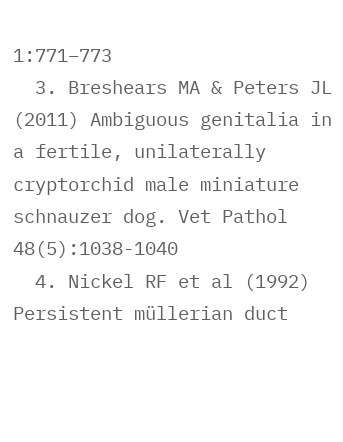1:771–773
  3. Breshears MA & Peters JL (2011) Ambiguous genitalia in a fertile, unilaterally cryptorchid male miniature schnauzer dog. Vet Pathol 48(5):1038-1040
  4. Nickel RF et al (1992) Persistent müllerian duct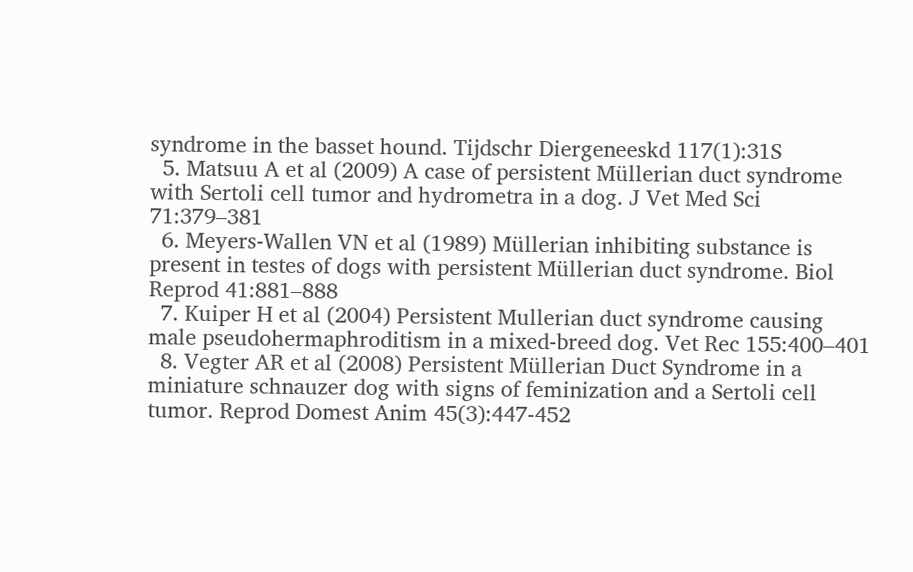syndrome in the basset hound. Tijdschr Diergeneeskd 117(1):31S
  5. Matsuu A et al (2009) A case of persistent Müllerian duct syndrome with Sertoli cell tumor and hydrometra in a dog. J Vet Med Sci 71:379–381
  6. Meyers-Wallen VN et al (1989) Müllerian inhibiting substance is present in testes of dogs with persistent Müllerian duct syndrome. Biol Reprod 41:881–888
  7. Kuiper H et al (2004) Persistent Mullerian duct syndrome causing male pseudohermaphroditism in a mixed-breed dog. Vet Rec 155:400–401
  8. Vegter AR et al (2008) Persistent Müllerian Duct Syndrome in a miniature schnauzer dog with signs of feminization and a Sertoli cell tumor. Reprod Domest Anim 45(3):447-452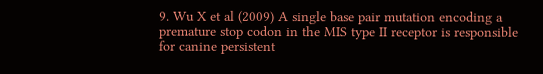9. Wu X et al (2009) A single base pair mutation encoding a premature stop codon in the MIS type II receptor is responsible for canine persistent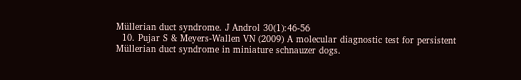Müllerian duct syndrome. J Androl 30(1):46-56
  10. Pujar S & Meyers-Wallen VN (2009) A molecular diagnostic test for persistent Müllerian duct syndrome in miniature schnauzer dogs.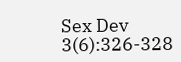Sex Dev 3(6):326-328